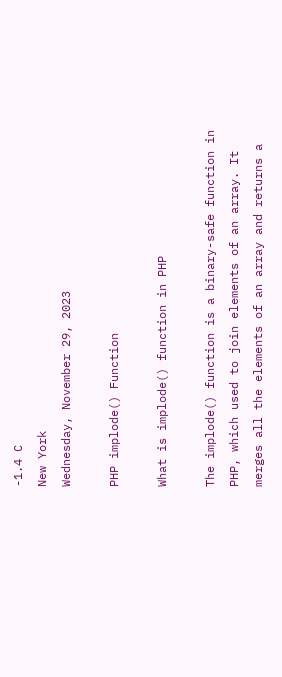-1.4 C
New York
Wednesday, November 29, 2023

PHP implode() Function

What is implode() function in PHP

The implode() function is a binary-safe function in PHP, which used to join elements of an array. It merges all the elements of an array and returns a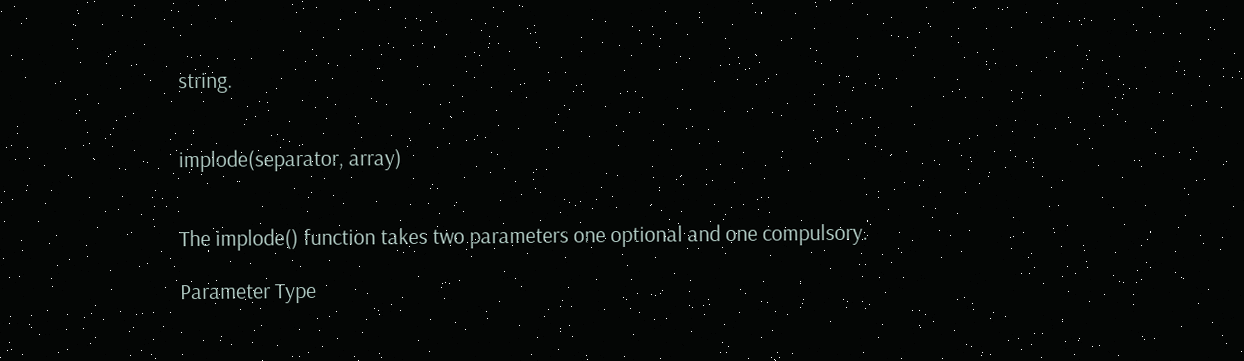string.


implode(separator, array)


The implode() function takes two parameters one optional and one compulsory.

Parameter Type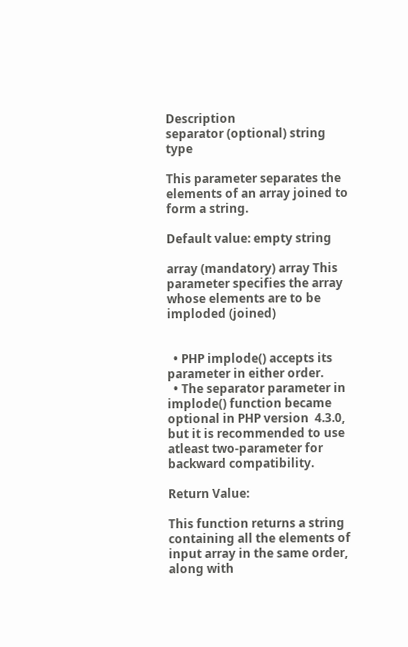Description
separator (optional) string type

This parameter separates the elements of an array joined to form a string.

Default value: empty string

array (mandatory) array This parameter specifies the array whose elements are to be imploded (joined)


  • PHP implode() accepts its parameter in either order.
  • The separator parameter in implode() function became optional in PHP version  4.3.0, but it is recommended to use atleast two-parameter for backward compatibility.

Return Value:

This function returns a string containing all the elements of input array in the same order, along with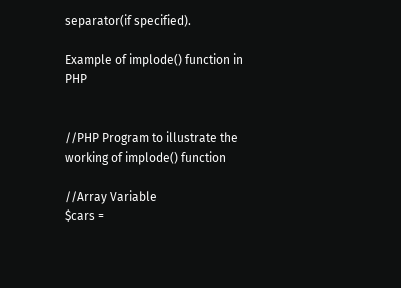separator(if specified).

Example of implode() function in PHP


//PHP Program to illustrate the working of implode() function

//Array Variable
$cars =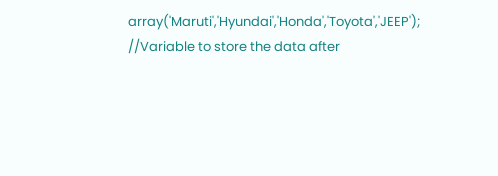array('Maruti','Hyundai','Honda','Toyota','JEEP');
//Variable to store the data after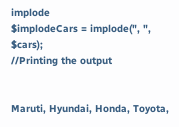implode
$implodeCars = implode(", ", $cars);
//Printing the output


Maruti, Hyundai, Honda, Toyota,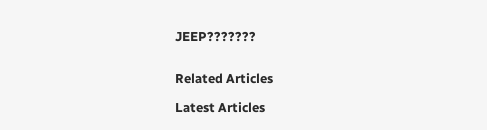JEEP???????


Related Articles

Latest Articles